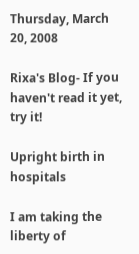Thursday, March 20, 2008

Rixa's Blog- If you haven't read it yet, try it!

Upright birth in hospitals

I am taking the liberty of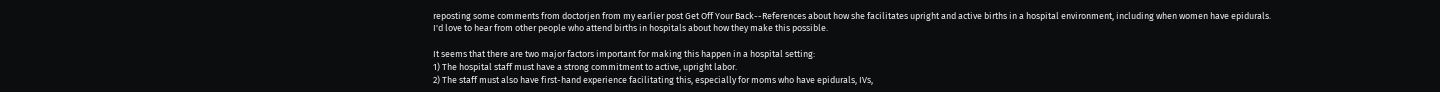reposting some comments from doctorjen from my earlier post Get Off Your Back--References about how she facilitates upright and active births in a hospital environment, including when women have epidurals. I'd love to hear from other people who attend births in hospitals about how they make this possible.

It seems that there are two major factors important for making this happen in a hospital setting:
1) The hospital staff must have a strong commitment to active, upright labor.
2) The staff must also have first-hand experience facilitating this, especially for moms who have epidurals, IVs,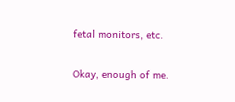fetal monitors, etc.

Okay, enough of me.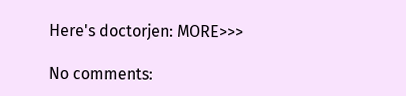Here's doctorjen: MORE>>>

No comments: